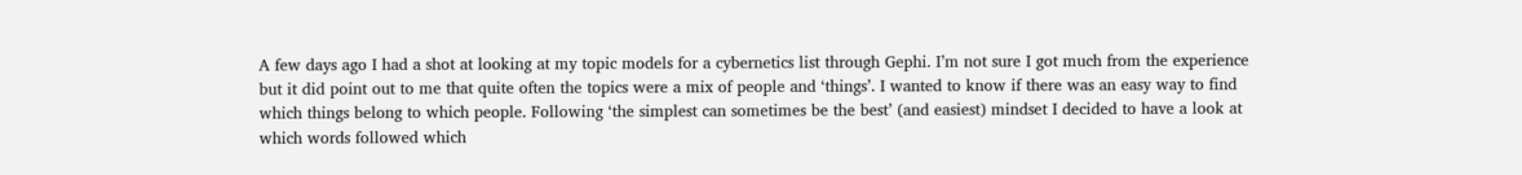A few days ago I had a shot at looking at my topic models for a cybernetics list through Gephi. I’m not sure I got much from the experience but it did point out to me that quite often the topics were a mix of people and ‘things’. I wanted to know if there was an easy way to find which things belong to which people. Following ‘the simplest can sometimes be the best’ (and easiest) mindset I decided to have a look at which words followed which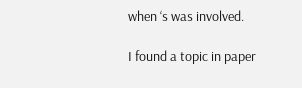when ‘s was involved.

I found a topic in paper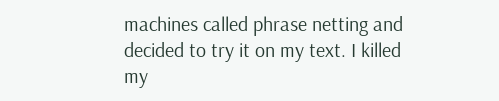machines called phrase netting and decided to try it on my text. I killed my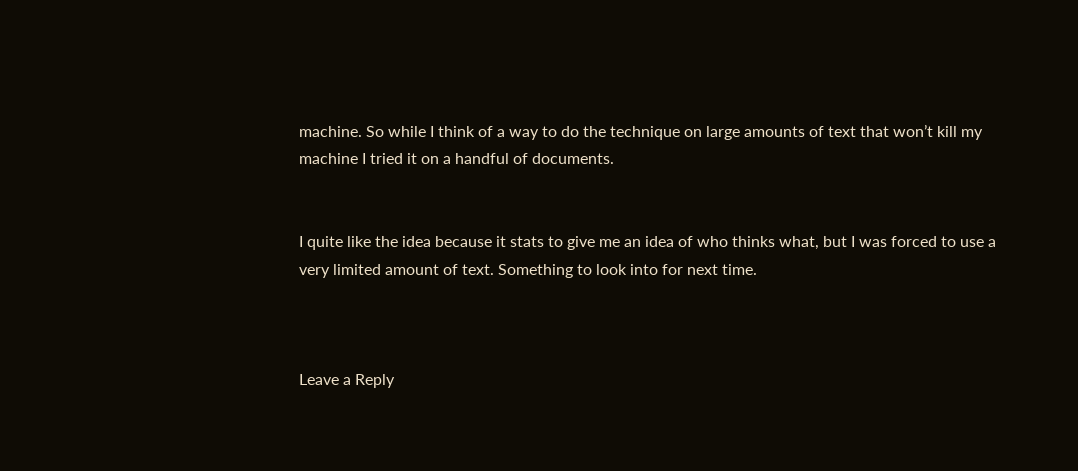machine. So while I think of a way to do the technique on large amounts of text that won’t kill my machine I tried it on a handful of documents.


I quite like the idea because it stats to give me an idea of who thinks what, but I was forced to use a very limited amount of text. Something to look into for next time.



Leave a Reply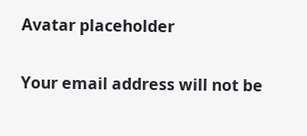Avatar placeholder

Your email address will not be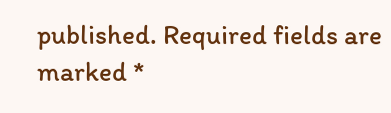published. Required fields are marked *